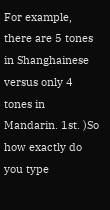For example, there are 5 tones in Shanghainese versus only 4 tones in Mandarin. 1st. )So how exactly do you type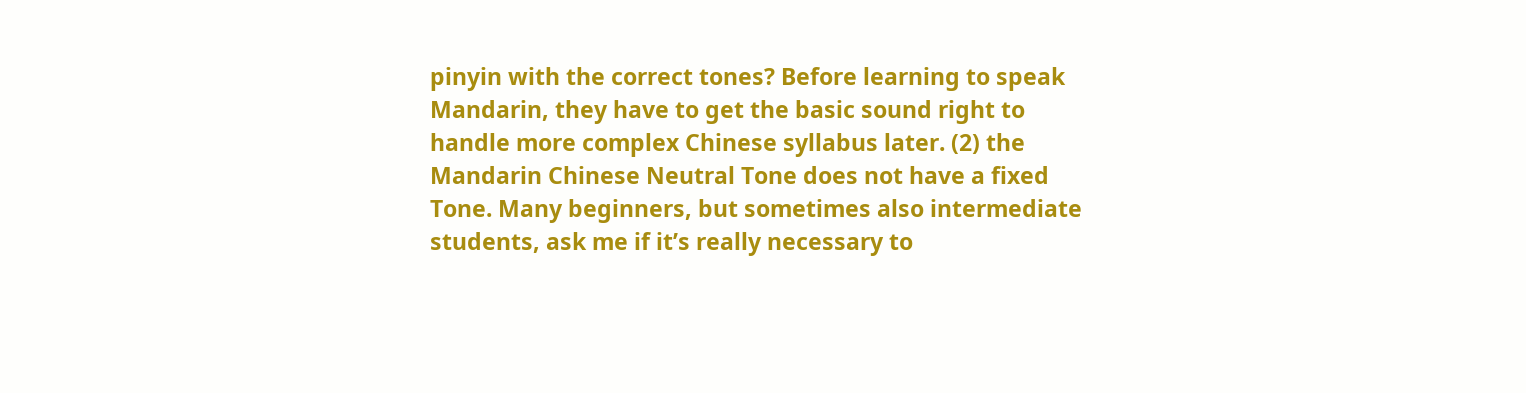pinyin with the correct tones? Before learning to speak Mandarin, they have to get the basic sound right to handle more complex Chinese syllabus later. (2) the Mandarin Chinese Neutral Tone does not have a fixed Tone. Many beginners, but sometimes also intermediate students, ask me if it’s really necessary to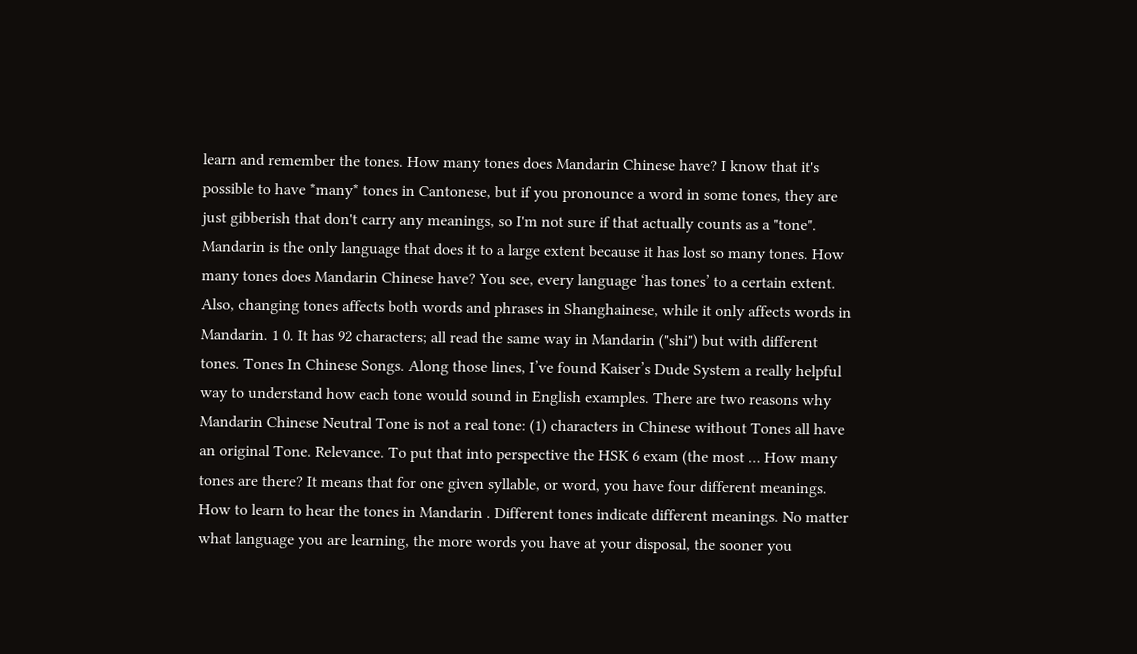learn and remember the tones. How many tones does Mandarin Chinese have? I know that it's possible to have *many* tones in Cantonese, but if you pronounce a word in some tones, they are just gibberish that don't carry any meanings, so I'm not sure if that actually counts as a "tone". Mandarin is the only language that does it to a large extent because it has lost so many tones. How many tones does Mandarin Chinese have? You see, every language ‘has tones’ to a certain extent. Also, changing tones affects both words and phrases in Shanghainese, while it only affects words in Mandarin. 1 0. It has 92 characters; all read the same way in Mandarin ("shi") but with different tones. Tones In Chinese Songs. Along those lines, I’ve found Kaiser’s Dude System a really helpful way to understand how each tone would sound in English examples. There are two reasons why Mandarin Chinese Neutral Tone is not a real tone: (1) characters in Chinese without Tones all have an original Tone. Relevance. To put that into perspective the HSK 6 exam (the most … How many tones are there? It means that for one given syllable, or word, you have four different meanings. How to learn to hear the tones in Mandarin . Different tones indicate different meanings. No matter what language you are learning, the more words you have at your disposal, the sooner you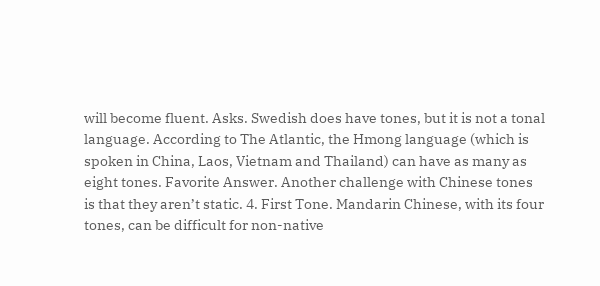will become fluent. Asks. Swedish does have tones, but it is not a tonal language. According to The Atlantic, the Hmong language (which is spoken in China, Laos, Vietnam and Thailand) can have as many as eight tones. Favorite Answer. Another challenge with Chinese tones is that they aren’t static. 4. First Tone. Mandarin Chinese, with its four tones, can be difficult for non-native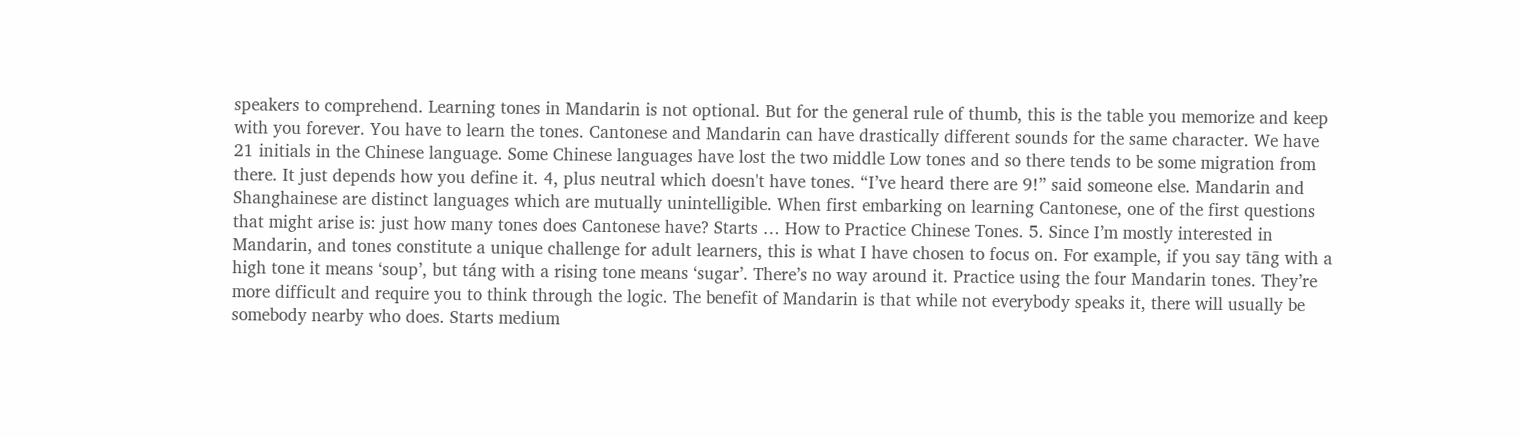speakers to comprehend. Learning tones in Mandarin is not optional. But for the general rule of thumb, this is the table you memorize and keep with you forever. You have to learn the tones. Cantonese and Mandarin can have drastically different sounds for the same character. We have 21 initials in the Chinese language. Some Chinese languages have lost the two middle Low tones and so there tends to be some migration from there. It just depends how you define it. 4, plus neutral which doesn't have tones. “I’ve heard there are 9!” said someone else. Mandarin and Shanghainese are distinct languages which are mutually unintelligible. When first embarking on learning Cantonese, one of the first questions that might arise is: just how many tones does Cantonese have? Starts … How to Practice Chinese Tones. 5. Since I’m mostly interested in Mandarin, and tones constitute a unique challenge for adult learners, this is what I have chosen to focus on. For example, if you say tāng with a high tone it means ‘soup’, but táng with a rising tone means ‘sugar’. There’s no way around it. Practice using the four Mandarin tones. They’re more difficult and require you to think through the logic. The benefit of Mandarin is that while not everybody speaks it, there will usually be somebody nearby who does. Starts medium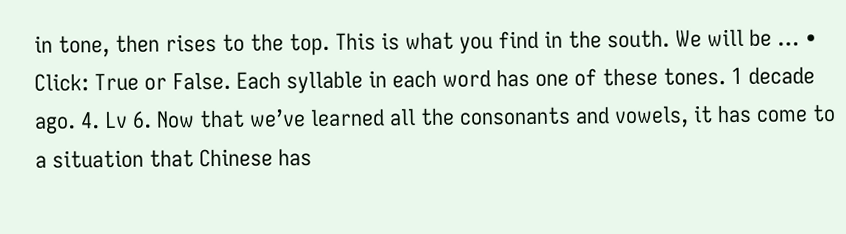in tone, then rises to the top. This is what you find in the south. We will be … • Click: True or False. Each syllable in each word has one of these tones. 1 decade ago. 4. Lv 6. Now that we’ve learned all the consonants and vowels, it has come to a situation that Chinese has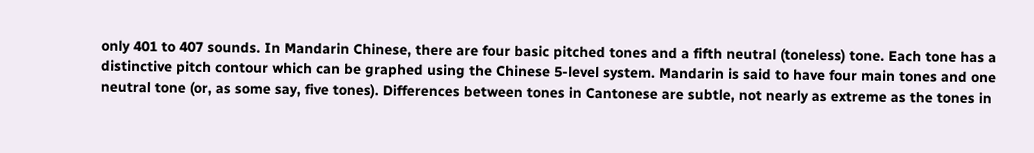only 401 to 407 sounds. In Mandarin Chinese, there are four basic pitched tones and a fifth neutral (toneless) tone. Each tone has a distinctive pitch contour which can be graphed using the Chinese 5-level system. Mandarin is said to have four main tones and one neutral tone (or, as some say, five tones). Differences between tones in Cantonese are subtle, not nearly as extreme as the tones in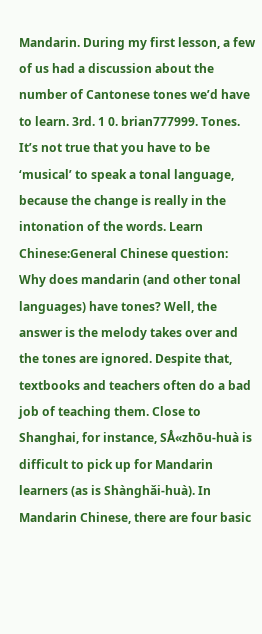Mandarin. During my first lesson, a few of us had a discussion about the number of Cantonese tones we’d have to learn. 3rd. 1 0. brian777999. Tones. It’s not true that you have to be ‘musical’ to speak a tonal language, because the change is really in the intonation of the words. Learn Chinese:General Chinese question: Why does mandarin (and other tonal languages) have tones? Well, the answer is the melody takes over and the tones are ignored. Despite that, textbooks and teachers often do a bad job of teaching them. Close to Shanghai, for instance, SÅ«zhōu-huà is difficult to pick up for Mandarin learners (as is Shànghǎi-huà). In Mandarin Chinese, there are four basic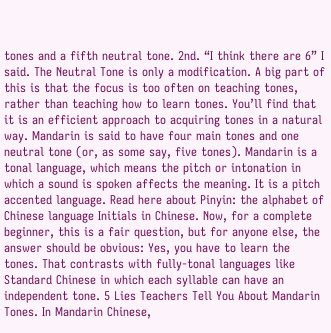tones and a fifth neutral tone. 2nd. “I think there are 6” I said. The Neutral Tone is only a modification. A big part of this is that the focus is too often on teaching tones, rather than teaching how to learn tones. You’ll find that it is an efficient approach to acquiring tones in a natural way. Mandarin is said to have four main tones and one neutral tone (or, as some say, five tones). Mandarin is a tonal language, which means the pitch or intonation in which a sound is spoken affects the meaning. It is a pitch accented language. Read here about Pinyin: the alphabet of Chinese language Initials in Chinese. Now, for a complete beginner, this is a fair question, but for anyone else, the answer should be obvious: Yes, you have to learn the tones. That contrasts with fully-tonal languages like Standard Chinese in which each syllable can have an independent tone. 5 Lies Teachers Tell You About Mandarin Tones. In Mandarin Chinese,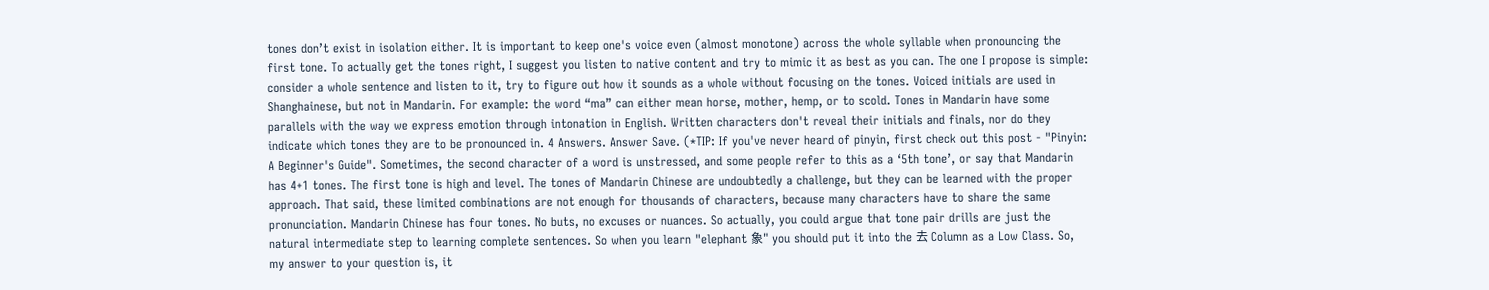tones don’t exist in isolation either. It is important to keep one's voice even (almost monotone) across the whole syllable when pronouncing the first tone. To actually get the tones right, I suggest you listen to native content and try to mimic it as best as you can. The one I propose is simple: consider a whole sentence and listen to it, try to figure out how it sounds as a whole without focusing on the tones. Voiced initials are used in Shanghainese, but not in Mandarin. For example: the word “ma” can either mean horse, mother, hemp, or to scold. Tones in Mandarin have some parallels with the way we express emotion through intonation in English. Written characters don't reveal their initials and finals, nor do they indicate which tones they are to be pronounced in. 4 Answers. Answer Save. (*TIP: If you've never heard of pinyin, first check out this post - "Pinyin: A Beginner's Guide". Sometimes, the second character of a word is unstressed, and some people refer to this as a ‘5th tone’, or say that Mandarin has 4+1 tones. The first tone is high and level. The tones of Mandarin Chinese are undoubtedly a challenge, but they can be learned with the proper approach. That said, these limited combinations are not enough for thousands of characters, because many characters have to share the same pronunciation. Mandarin Chinese has four tones. No buts, no excuses or nuances. So actually, you could argue that tone pair drills are just the natural intermediate step to learning complete sentences. So when you learn "elephant 象" you should put it into the 去 Column as a Low Class. So, my answer to your question is, it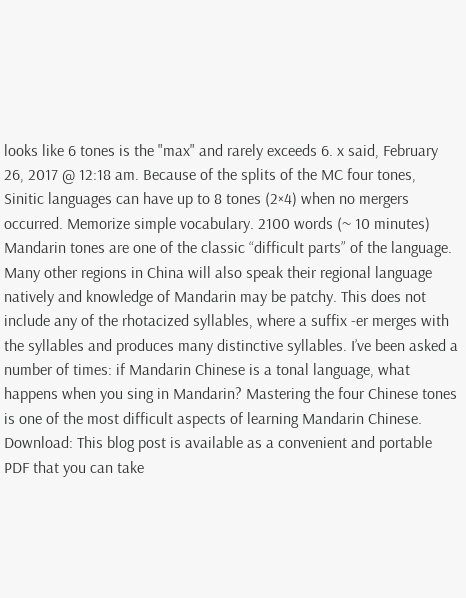looks like 6 tones is the "max" and rarely exceeds 6. x said, February 26, 2017 @ 12:18 am. Because of the splits of the MC four tones, Sinitic languages can have up to 8 tones (2×4) when no mergers occurred. Memorize simple vocabulary. 2100 words (~ 10 minutes) Mandarin tones are one of the classic “difficult parts” of the language. Many other regions in China will also speak their regional language natively and knowledge of Mandarin may be patchy. This does not include any of the rhotacized syllables, where a suffix -er merges with the syllables and produces many distinctive syllables. I’ve been asked a number of times: if Mandarin Chinese is a tonal language, what happens when you sing in Mandarin? Mastering the four Chinese tones is one of the most difficult aspects of learning Mandarin Chinese. Download: This blog post is available as a convenient and portable PDF that you can take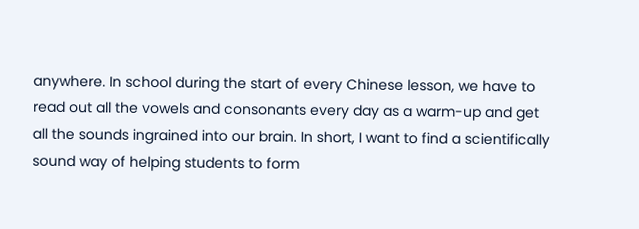anywhere. In school during the start of every Chinese lesson, we have to read out all the vowels and consonants every day as a warm-up and get all the sounds ingrained into our brain. In short, I want to find a scientifically sound way of helping students to form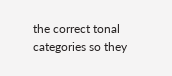the correct tonal categories so they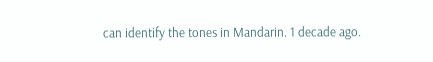can identify the tones in Mandarin. 1 decade ago.